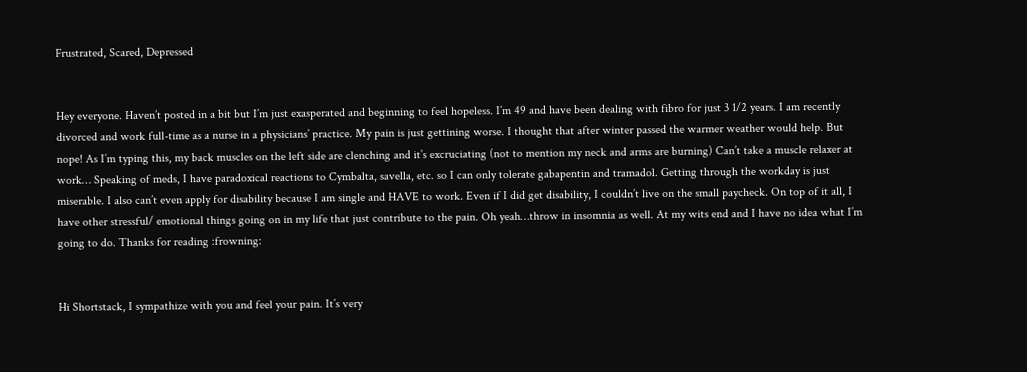Frustrated, Scared, Depressed


Hey everyone. Haven’t posted in a bit but I’m just exasperated and beginning to feel hopeless. I’m 49 and have been dealing with fibro for just 3 1/2 years. I am recently divorced and work full-time as a nurse in a physicians’ practice. My pain is just gettining worse. I thought that after winter passed the warmer weather would help. But nope! As I’m typing this, my back muscles on the left side are clenching and it’s excruciating (not to mention my neck and arms are burning) Can’t take a muscle relaxer at work… Speaking of meds, I have paradoxical reactions to Cymbalta, savella, etc. so I can only tolerate gabapentin and tramadol. Getting through the workday is just miserable. I also can’t even apply for disability because I am single and HAVE to work. Even if I did get disability, I couldn’t live on the small paycheck. On top of it all, I have other stressful/ emotional things going on in my life that just contribute to the pain. Oh yeah…throw in insomnia as well. At my wits end and I have no idea what I’m going to do. Thanks for reading :frowning:


Hi Shortstack, I sympathize with you and feel your pain. It’s very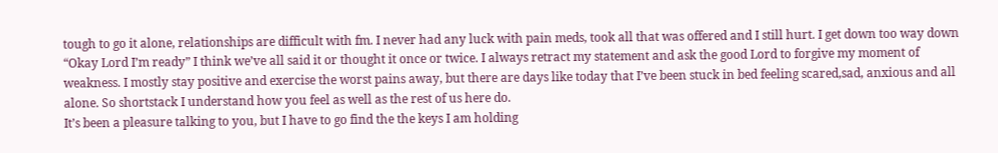tough to go it alone, relationships are difficult with fm. I never had any luck with pain meds, took all that was offered and I still hurt. I get down too way down “Okay Lord I’m ready” I think we’ve all said it or thought it once or twice. I always retract my statement and ask the good Lord to forgive my moment of weakness. I mostly stay positive and exercise the worst pains away, but there are days like today that I’ve been stuck in bed feeling scared,sad, anxious and all alone. So shortstack I understand how you feel as well as the rest of us here do.
It’s been a pleasure talking to you, but I have to go find the the keys I am holding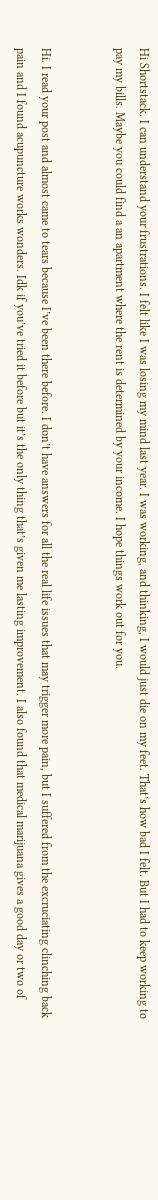Hi Shortstack. I can understand your frustrations. I felt like I was losing my mind last year. I was working, and thinking, I would just die on my feet. That’s how bad I felt. But I had to keep working to pay my bills. Maybe you could find a an apartment where the rent is determined by your income. I hope things work out for you.


Hi. I read your post and almost came to tears because I’ve been there before. I don’t have answers for all the real life issues that may trigger more pain, but I suffered from the excruciating clinching back pain and I found acupuncture works wonders. Idk if you’ve tried it before but it’s the only thing that’s given me lasting improvement. I also found that medical marijuana gives a good day or two of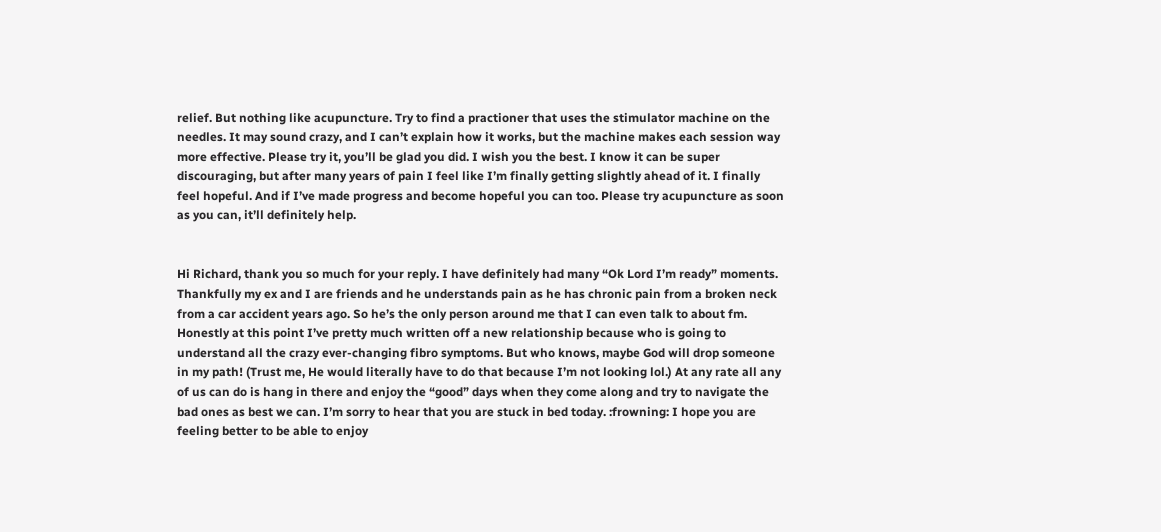relief. But nothing like acupuncture. Try to find a practioner that uses the stimulator machine on the needles. It may sound crazy, and I can’t explain how it works, but the machine makes each session way more effective. Please try it, you’ll be glad you did. I wish you the best. I know it can be super discouraging, but after many years of pain I feel like I’m finally getting slightly ahead of it. I finally feel hopeful. And if I’ve made progress and become hopeful you can too. Please try acupuncture as soon as you can, it’ll definitely help.


Hi Richard, thank you so much for your reply. I have definitely had many “Ok Lord I’m ready” moments. Thankfully my ex and I are friends and he understands pain as he has chronic pain from a broken neck from a car accident years ago. So he’s the only person around me that I can even talk to about fm. Honestly at this point I’ve pretty much written off a new relationship because who is going to understand all the crazy ever-changing fibro symptoms. But who knows, maybe God will drop someone in my path! (Trust me, He would literally have to do that because I’m not looking lol.) At any rate all any of us can do is hang in there and enjoy the “good” days when they come along and try to navigate the bad ones as best we can. I’m sorry to hear that you are stuck in bed today. :frowning: I hope you are feeling better to be able to enjoy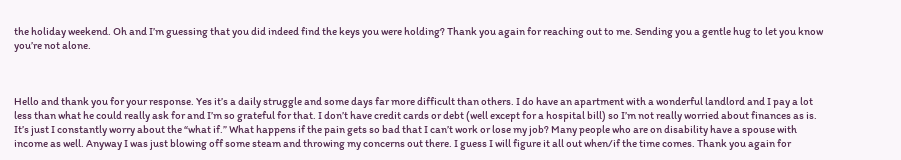the holiday weekend. Oh and I’m guessing that you did indeed find the keys you were holding? Thank you again for reaching out to me. Sending you a gentle hug to let you know you’re not alone.



Hello and thank you for your response. Yes it’s a daily struggle and some days far more difficult than others. I do have an apartment with a wonderful landlord and I pay a lot less than what he could really ask for and I’m so grateful for that. I don’t have credit cards or debt (well except for a hospital bill) so I’m not really worried about finances as is. It’s just I constantly worry about the “what if.” What happens if the pain gets so bad that I can’t work or lose my job? Many people who are on disability have a spouse with income as well. Anyway I was just blowing off some steam and throwing my concerns out there. I guess I will figure it all out when/if the time comes. Thank you again for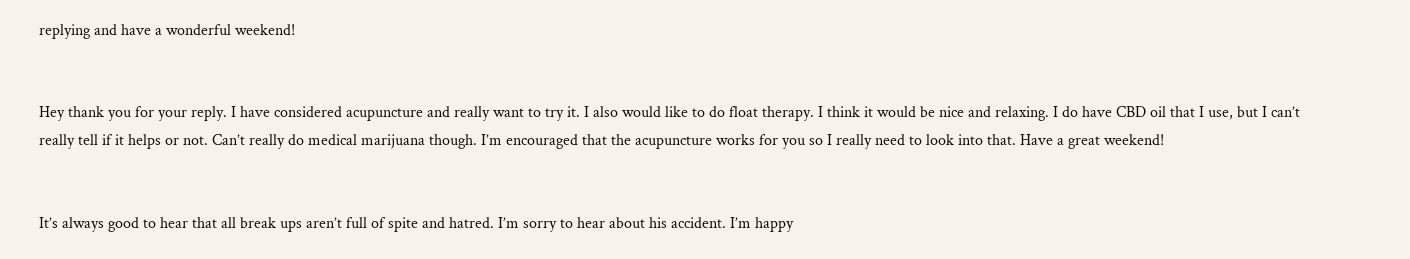replying and have a wonderful weekend!


Hey thank you for your reply. I have considered acupuncture and really want to try it. I also would like to do float therapy. I think it would be nice and relaxing. I do have CBD oil that I use, but I can’t really tell if it helps or not. Can’t really do medical marijuana though. I’m encouraged that the acupuncture works for you so I really need to look into that. Have a great weekend!


It’s always good to hear that all break ups aren’t full of spite and hatred. I’m sorry to hear about his accident. I’m happy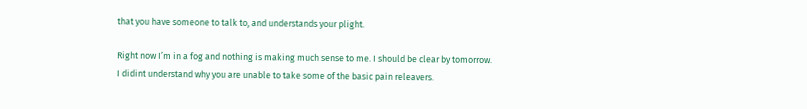that you have someone to talk to, and understands your plight.

Right now I’m in a fog and nothing is making much sense to me. I should be clear by tomorrow. I didint understand why you are unable to take some of the basic pain releavers.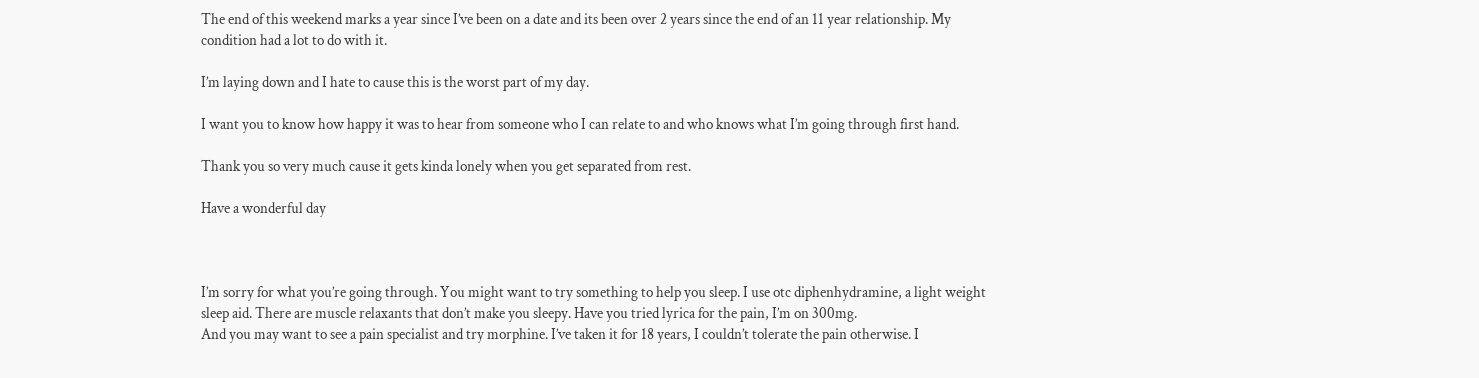The end of this weekend marks a year since I’ve been on a date and its been over 2 years since the end of an 11 year relationship. My condition had a lot to do with it.

I’m laying down and I hate to cause this is the worst part of my day.

I want you to know how happy it was to hear from someone who I can relate to and who knows what I’m going through first hand.

Thank you so very much cause it gets kinda lonely when you get separated from rest.

Have a wonderful day



I’m sorry for what you’re going through. You might want to try something to help you sleep. I use otc diphenhydramine, a light weight sleep aid. There are muscle relaxants that don’t make you sleepy. Have you tried lyrica for the pain, I’m on 300mg.
And you may want to see a pain specialist and try morphine. I’ve taken it for 18 years, I couldn’t tolerate the pain otherwise. I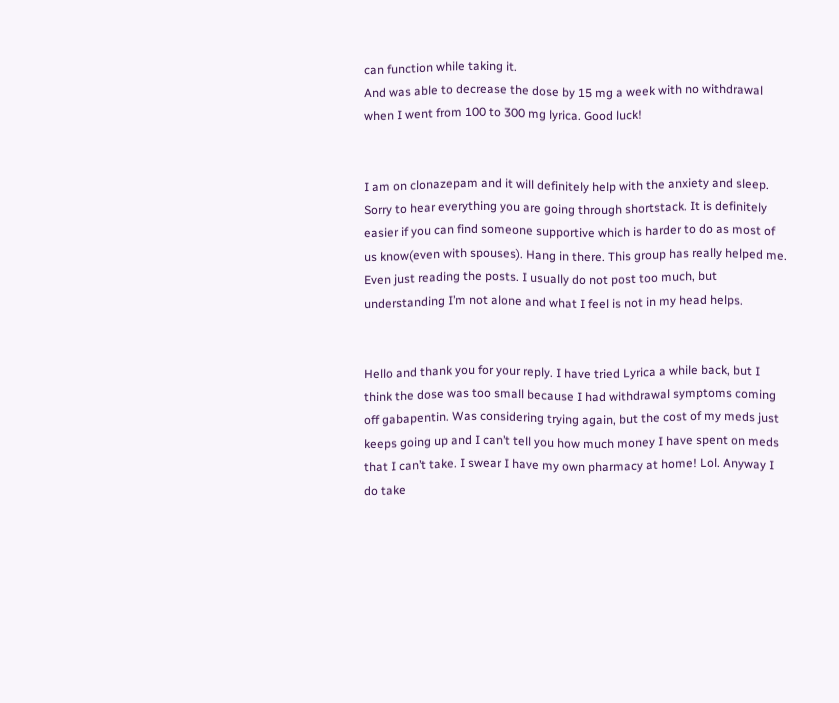can function while taking it.
And was able to decrease the dose by 15 mg a week with no withdrawal when I went from 100 to 300 mg lyrica. Good luck!


I am on clonazepam and it will definitely help with the anxiety and sleep. Sorry to hear everything you are going through shortstack. It is definitely easier if you can find someone supportive which is harder to do as most of us know(even with spouses). Hang in there. This group has really helped me. Even just reading the posts. I usually do not post too much, but understanding I’m not alone and what I feel is not in my head helps.


Hello and thank you for your reply. I have tried Lyrica a while back, but I think the dose was too small because I had withdrawal symptoms coming off gabapentin. Was considering trying again, but the cost of my meds just keeps going up and I can’t tell you how much money I have spent on meds that I can’t take. I swear I have my own pharmacy at home! Lol. Anyway I do take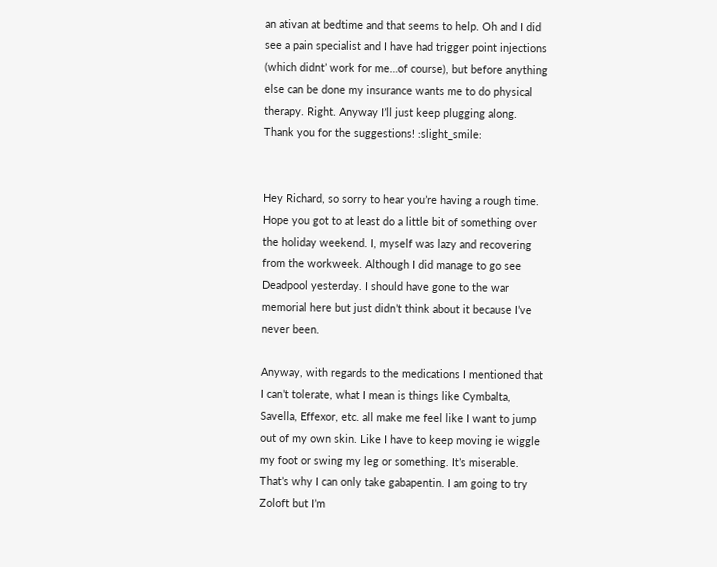an ativan at bedtime and that seems to help. Oh and I did see a pain specialist and I have had trigger point injections (which didnt’ work for me…of course), but before anything else can be done my insurance wants me to do physical therapy. Right. Anyway I’ll just keep plugging along. Thank you for the suggestions! :slight_smile:


Hey Richard, so sorry to hear you’re having a rough time. Hope you got to at least do a little bit of something over the holiday weekend. I, myself was lazy and recovering from the workweek. Although I did manage to go see Deadpool yesterday. I should have gone to the war memorial here but just didn’t think about it because I’ve never been.

Anyway, with regards to the medications I mentioned that I can’t tolerate, what I mean is things like Cymbalta, Savella, Effexor, etc. all make me feel like I want to jump out of my own skin. Like I have to keep moving ie wiggle my foot or swing my leg or something. It’s miserable. That’s why I can only take gabapentin. I am going to try Zoloft but I’m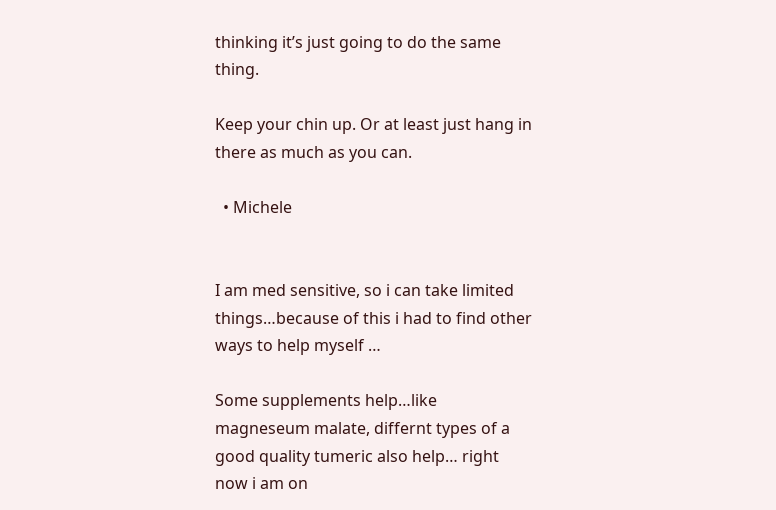thinking it’s just going to do the same thing.

Keep your chin up. Or at least just hang in there as much as you can.

  • Michele


I am med sensitive, so i can take limited things…because of this i had to find other ways to help myself …

Some supplements help…like magneseum malate, differnt types of a good quality tumeric also help… right now i am on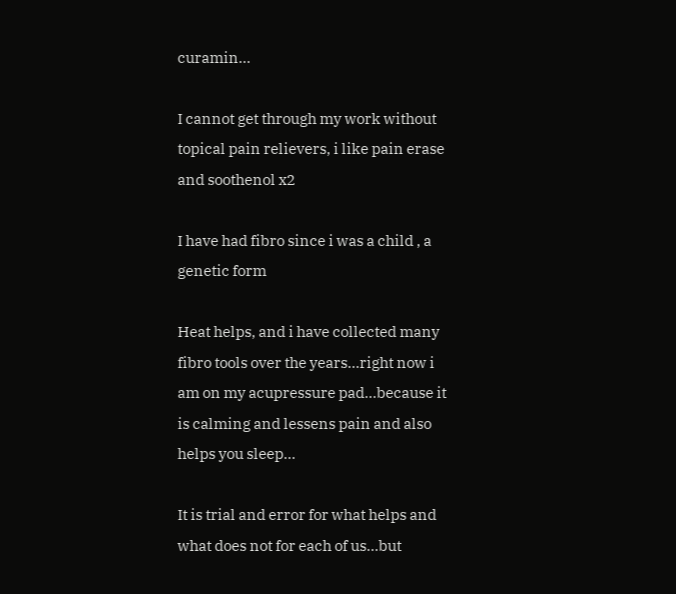curamin…

I cannot get through my work without topical pain relievers, i like pain erase and soothenol x2

I have had fibro since i was a child , a genetic form

Heat helps, and i have collected many fibro tools over the years…right now i am on my acupressure pad…because it is calming and lessens pain and also helps you sleep…

It is trial and error for what helps and what does not for each of us…but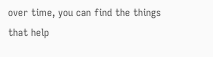over time, you can find the things that help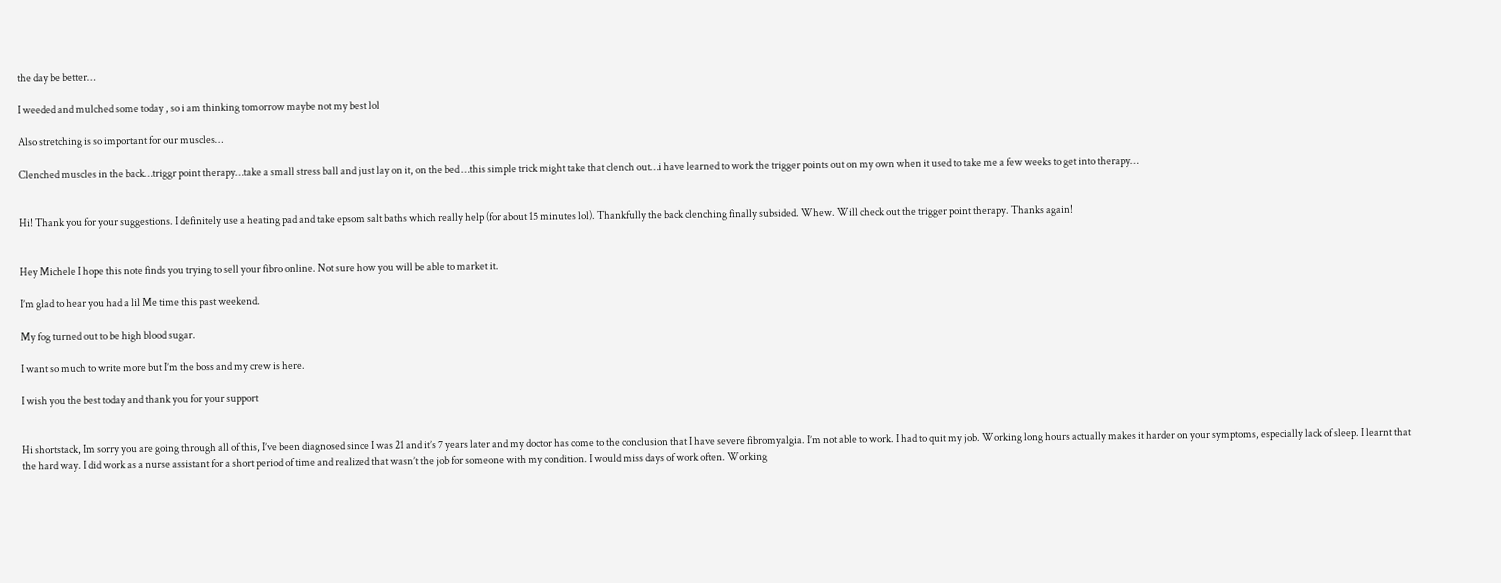the day be better…

I weeded and mulched some today , so i am thinking tomorrow maybe not my best lol

Also stretching is so important for our muscles…

Clenched muscles in the back…triggr point therapy…take a small stress ball and just lay on it, on the bed …this simple trick might take that clench out…i have learned to work the trigger points out on my own when it used to take me a few weeks to get into therapy…


Hi! Thank you for your suggestions. I definitely use a heating pad and take epsom salt baths which really help (for about 15 minutes lol). Thankfully the back clenching finally subsided. Whew. Will check out the trigger point therapy. Thanks again!


Hey Michele I hope this note finds you trying to sell your fibro online. Not sure how you will be able to market it.

I’m glad to hear you had a lil Me time this past weekend.

My fog turned out to be high blood sugar.

I want so much to write more but I’m the boss and my crew is here.

I wish you the best today and thank you for your support


Hi shortstack, Im sorry you are going through all of this, I’ve been diagnosed since I was 21 and it’s 7 years later and my doctor has come to the conclusion that I have severe fibromyalgia. I’m not able to work. I had to quit my job. Working long hours actually makes it harder on your symptoms, especially lack of sleep. I learnt that the hard way. I did work as a nurse assistant for a short period of time and realized that wasn’t the job for someone with my condition. I would miss days of work often. Working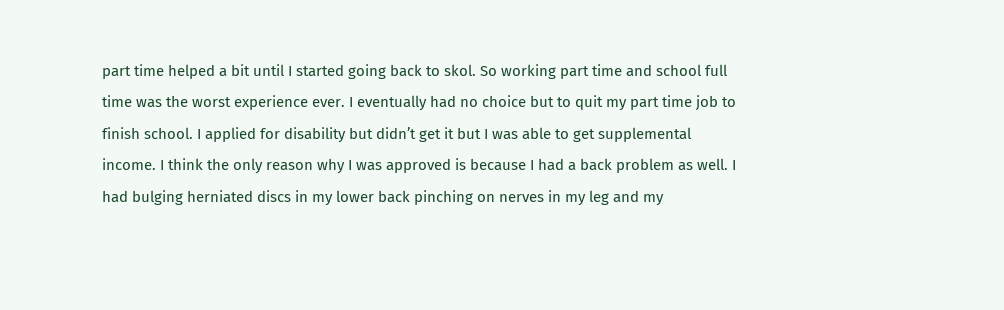part time helped a bit until I started going back to skol. So working part time and school full time was the worst experience ever. I eventually had no choice but to quit my part time job to finish school. I applied for disability but didn’t get it but I was able to get supplemental income. I think the only reason why I was approved is because I had a back problem as well. I had bulging herniated discs in my lower back pinching on nerves in my leg and my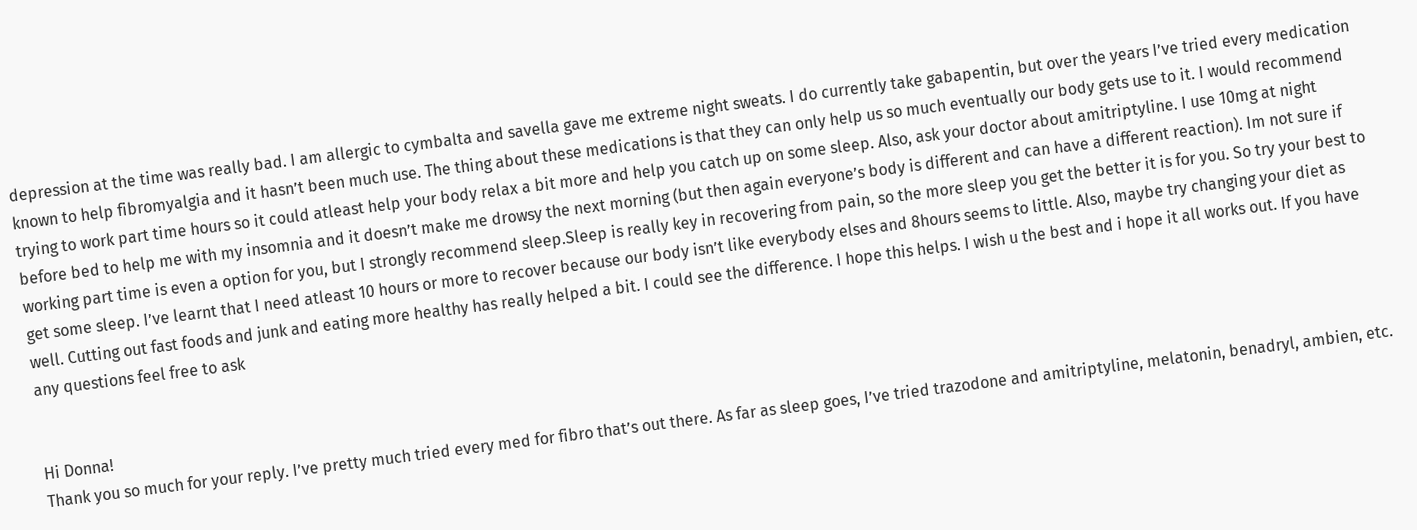depression at the time was really bad. I am allergic to cymbalta and savella gave me extreme night sweats. I do currently take gabapentin, but over the years I’ve tried every medication known to help fibromyalgia and it hasn’t been much use. The thing about these medications is that they can only help us so much eventually our body gets use to it. I would recommend trying to work part time hours so it could atleast help your body relax a bit more and help you catch up on some sleep. Also, ask your doctor about amitriptyline. I use 10mg at night before bed to help me with my insomnia and it doesn’t make me drowsy the next morning (but then again everyone’s body is different and can have a different reaction). Im not sure if working part time is even a option for you, but I strongly recommend sleep.Sleep is really key in recovering from pain, so the more sleep you get the better it is for you. So try your best to get some sleep. I’ve learnt that I need atleast 10 hours or more to recover because our body isn’t like everybody elses and 8hours seems to little. Also, maybe try changing your diet as well. Cutting out fast foods and junk and eating more healthy has really helped a bit. I could see the difference. I hope this helps. I wish u the best and i hope it all works out. If you have any questions feel free to ask


Hi Donna!
Thank you so much for your reply. I’ve pretty much tried every med for fibro that’s out there. As far as sleep goes, I’ve tried trazodone and amitriptyline, melatonin, benadryl, ambien, etc.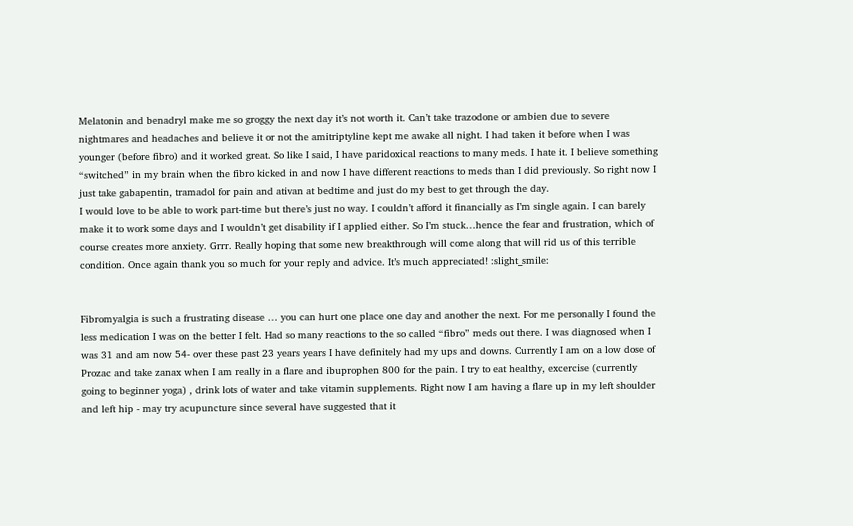Melatonin and benadryl make me so groggy the next day it’s not worth it. Can’t take trazodone or ambien due to severe nightmares and headaches and believe it or not the amitriptyline kept me awake all night. I had taken it before when I was younger (before fibro) and it worked great. So like I said, I have paridoxical reactions to many meds. I hate it. I believe something “switched” in my brain when the fibro kicked in and now I have different reactions to meds than I did previously. So right now I just take gabapentin, tramadol for pain and ativan at bedtime and just do my best to get through the day.
I would love to be able to work part-time but there’s just no way. I couldn’t afford it financially as I’m single again. I can barely make it to work some days and I wouldn’t get disability if I applied either. So I’m stuck…hence the fear and frustration, which of course creates more anxiety. Grrr. Really hoping that some new breakthrough will come along that will rid us of this terrible condition. Once again thank you so much for your reply and advice. It’s much appreciated! :slight_smile:


Fibromyalgia is such a frustrating disease … you can hurt one place one day and another the next. For me personally I found the less medication I was on the better I felt. Had so many reactions to the so called “fibro” meds out there. I was diagnosed when I was 31 and am now 54- over these past 23 years years I have definitely had my ups and downs. Currently I am on a low dose of Prozac and take zanax when I am really in a flare and ibuprophen 800 for the pain. I try to eat healthy, excercise (currently going to beginner yoga) , drink lots of water and take vitamin supplements. Right now I am having a flare up in my left shoulder and left hip - may try acupuncture since several have suggested that it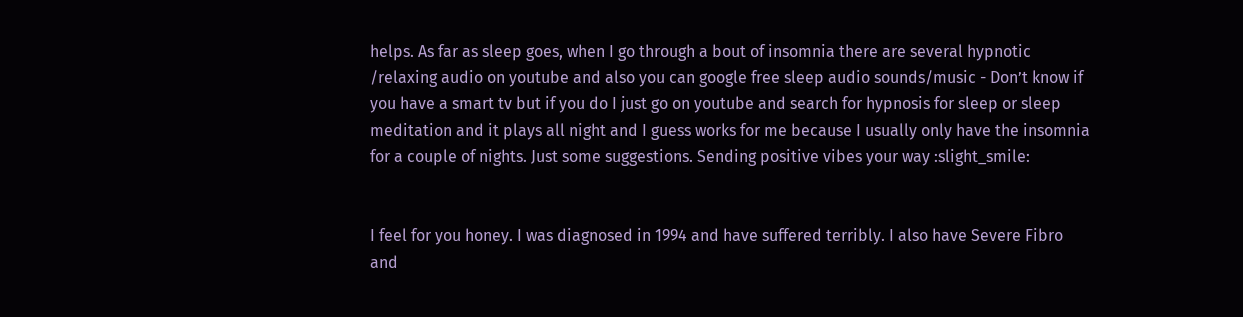helps. As far as sleep goes, when I go through a bout of insomnia there are several hypnotic /relaxing audio on youtube and also you can google free sleep audio sounds/music - Don’t know if you have a smart tv but if you do I just go on youtube and search for hypnosis for sleep or sleep meditation and it plays all night and I guess works for me because I usually only have the insomnia for a couple of nights. Just some suggestions. Sending positive vibes your way :slight_smile:


I feel for you honey. I was diagnosed in 1994 and have suffered terribly. I also have Severe Fibro and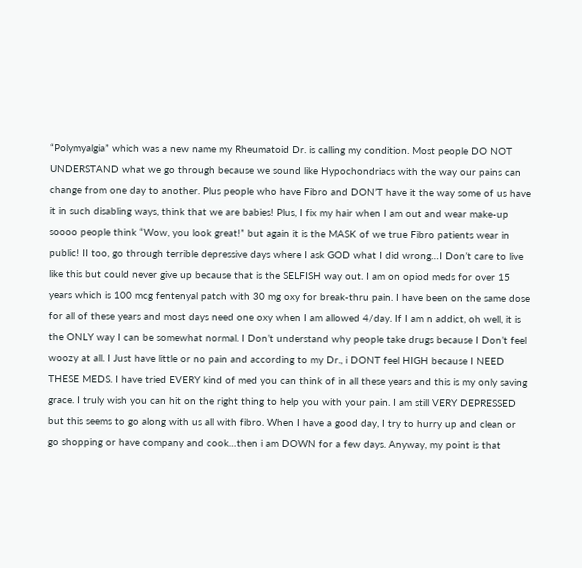“Polymyalgia” which was a new name my Rheumatoid Dr. is calling my condition. Most people DO NOT UNDERSTAND what we go through because we sound like Hypochondriacs with the way our pains can change from one day to another. Plus people who have Fibro and DON’T have it the way some of us have it in such disabling ways, think that we are babies! Plus, I fix my hair when I am out and wear make-up soooo people think “Wow, you look great!” but again it is the MASK of we true Fibro patients wear in public! II too, go through terrible depressive days where I ask GOD what I did wrong…I Don’t care to live like this but could never give up because that is the SELFISH way out. I am on opiod meds for over 15 years which is 100 mcg fentenyal patch with 30 mg oxy for break-thru pain. I have been on the same dose for all of these years and most days need one oxy when I am allowed 4/day. If I am n addict, oh well, it is the ONLY way I can be somewhat normal. I Don’t understand why people take drugs because I Don’t feel woozy at all. I Just have little or no pain and according to my Dr., i DONT feel HIGH because I NEED THESE MEDS. I have tried EVERY kind of med you can think of in all these years and this is my only saving grace. I truly wish you can hit on the right thing to help you with your pain. I am still VERY DEPRESSED but this seems to go along with us all with fibro. When I have a good day, I try to hurry up and clean or go shopping or have company and cook…then i am DOWN for a few days. Anyway, my point is that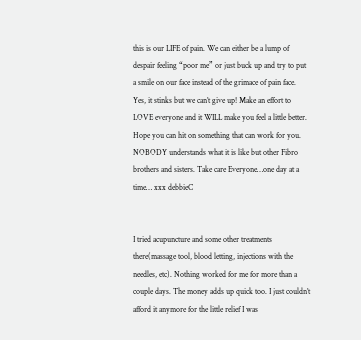this is our LIFE of pain. We can either be a lump of despair feeling “poor me” or just buck up and try to put a smile on our face instead of the grimace of pain face. Yes, it stinks but we can’t give up! Make an effort to LOVE everyone and it WILL make you feel a little better. Hope you can hit on something that can work for you. NOBODY understands what it is like but other Fibro brothers and sisters. Take care Everyone…one day at a time… xxx debbieC


I tried acupuncture and some other treatments there(massage tool, blood letting, injections with the needles, etc). Nothing worked for me for more than a couple days. The money adds up quick too. I just couldn’t afford it anymore for the little relief I was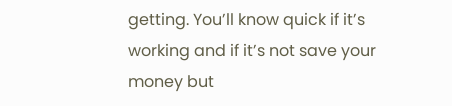getting. You’ll know quick if it’s working and if it’s not save your money but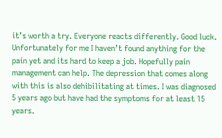it’s worth a try. Everyone reacts differently. Good luck.
Unfortunately for me I haven’t found anything for the pain yet and its hard to keep a job. Hopefully pain management can help. The depression that comes along with this is also dehibilitating at times. I was diagnosed 5 years ago but have had the symptoms for at least 15 years.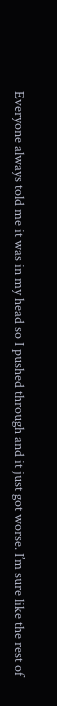Everyone always told me it was in my head so I pushed through and it just got worse. I’m sure like the rest of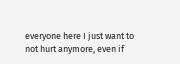everyone here I just want to not hurt anymore, even if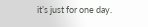it’s just for one day.